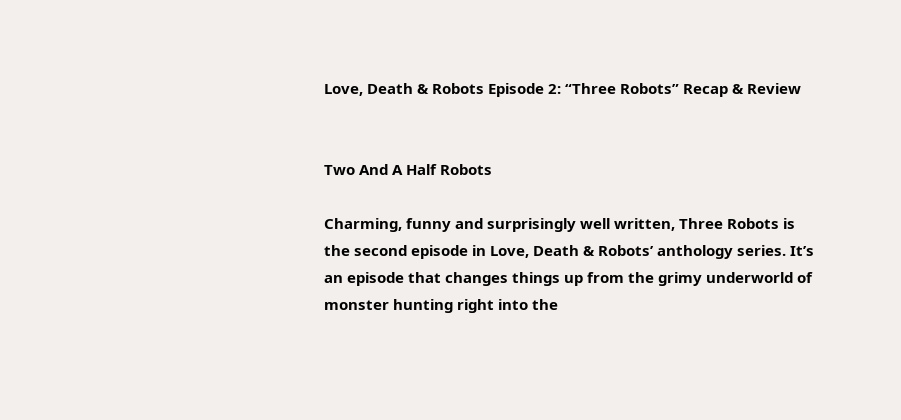Love, Death & Robots Episode 2: “Three Robots” Recap & Review


Two And A Half Robots

Charming, funny and surprisingly well written, Three Robots is the second episode in Love, Death & Robots’ anthology series. It’s an episode that changes things up from the grimy underworld of monster hunting right into the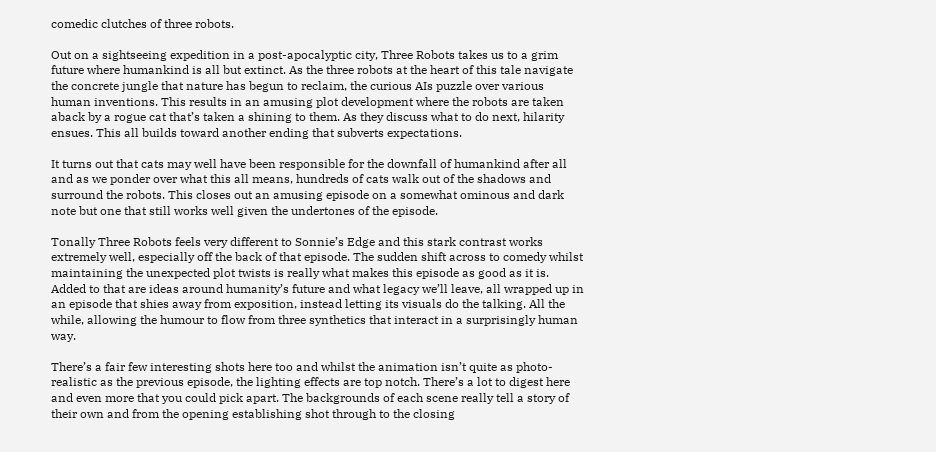comedic clutches of three robots.

Out on a sightseeing expedition in a post-apocalyptic city, Three Robots takes us to a grim future where humankind is all but extinct. As the three robots at the heart of this tale navigate the concrete jungle that nature has begun to reclaim, the curious AIs puzzle over various human inventions. This results in an amusing plot development where the robots are taken aback by a rogue cat that’s taken a shining to them. As they discuss what to do next, hilarity ensues. This all builds toward another ending that subverts expectations.

It turns out that cats may well have been responsible for the downfall of humankind after all and as we ponder over what this all means, hundreds of cats walk out of the shadows and surround the robots. This closes out an amusing episode on a somewhat ominous and dark note but one that still works well given the undertones of the episode.

Tonally Three Robots feels very different to Sonnie’s Edge and this stark contrast works extremely well, especially off the back of that episode. The sudden shift across to comedy whilst maintaining the unexpected plot twists is really what makes this episode as good as it is. Added to that are ideas around humanity’s future and what legacy we’ll leave, all wrapped up in an episode that shies away from exposition, instead letting its visuals do the talking. All the while, allowing the humour to flow from three synthetics that interact in a surprisingly human way.

There’s a fair few interesting shots here too and whilst the animation isn’t quite as photo-realistic as the previous episode, the lighting effects are top notch. There’s a lot to digest here and even more that you could pick apart. The backgrounds of each scene really tell a story of their own and from the opening establishing shot through to the closing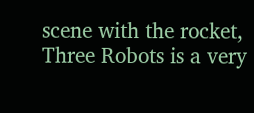scene with the rocket, Three Robots is a very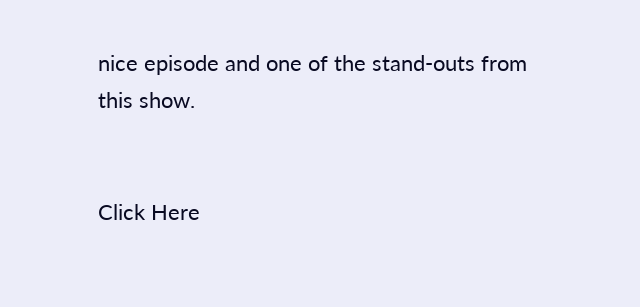nice episode and one of the stand-outs from this show.


Click Here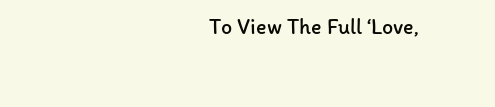To View The Full ‘Love,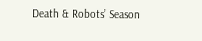Death & Robots’ Season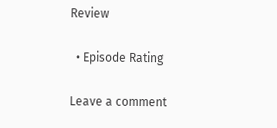Review

  • Episode Rating

Leave a comment